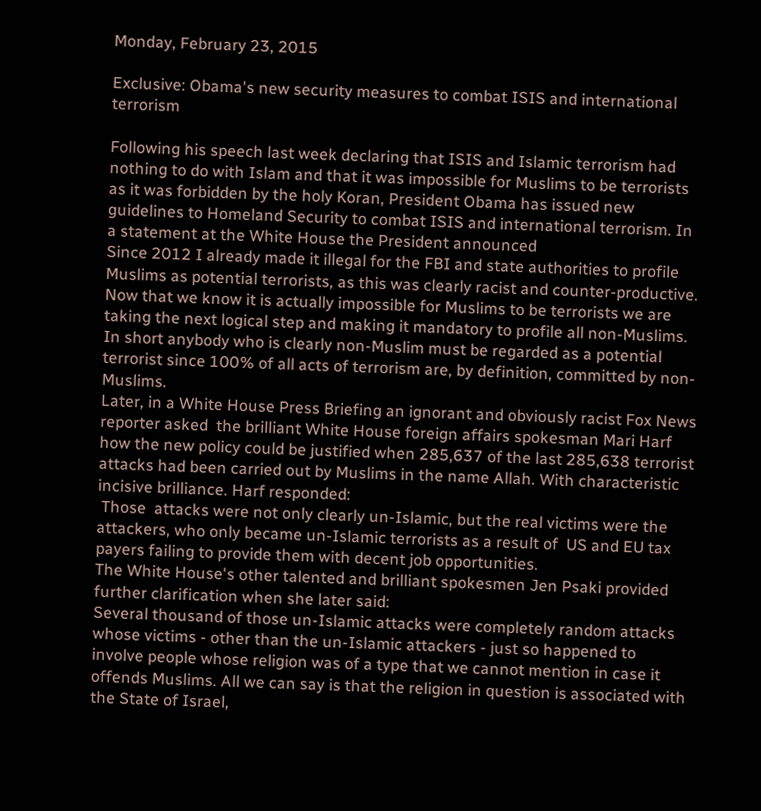Monday, February 23, 2015

Exclusive: Obama's new security measures to combat ISIS and international terrorism

Following his speech last week declaring that ISIS and Islamic terrorism had nothing to do with Islam and that it was impossible for Muslims to be terrorists as it was forbidden by the holy Koran, President Obama has issued new guidelines to Homeland Security to combat ISIS and international terrorism. In a statement at the White House the President announced
Since 2012 I already made it illegal for the FBI and state authorities to profile Muslims as potential terrorists, as this was clearly racist and counter-productive. Now that we know it is actually impossible for Muslims to be terrorists we are taking the next logical step and making it mandatory to profile all non-Muslims. In short anybody who is clearly non-Muslim must be regarded as a potential terrorist since 100% of all acts of terrorism are, by definition, committed by non-Muslims.
Later, in a White House Press Briefing an ignorant and obviously racist Fox News reporter asked  the brilliant White House foreign affairs spokesman Mari Harf how the new policy could be justified when 285,637 of the last 285,638 terrorist attacks had been carried out by Muslims in the name Allah. With characteristic incisive brilliance. Harf responded:
 Those  attacks were not only clearly un-Islamic, but the real victims were the attackers, who only became un-Islamic terrorists as a result of  US and EU tax payers failing to provide them with decent job opportunities.
The White House's other talented and brilliant spokesmen Jen Psaki provided further clarification when she later said:
Several thousand of those un-Islamic attacks were completely random attacks whose victims - other than the un-Islamic attackers - just so happened to involve people whose religion was of a type that we cannot mention in case it offends Muslims. All we can say is that the religion in question is associated with the State of Israel,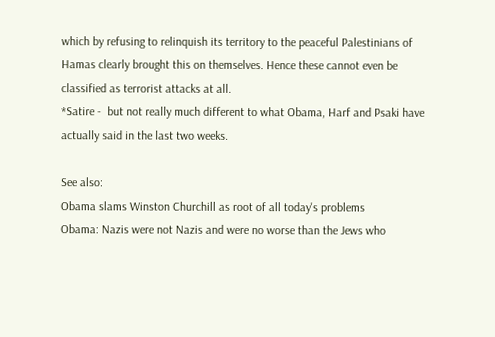which by refusing to relinquish its territory to the peaceful Palestinians of Hamas clearly brought this on themselves. Hence these cannot even be classified as terrorist attacks at all.
*Satire -  but not really much different to what Obama, Harf and Psaki have actually said in the last two weeks.

See also:
Obama slams Winston Churchill as root of all today's problems
Obama: Nazis were not Nazis and were no worse than the Jews who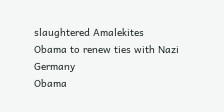slaughtered Amalekites
Obama to renew ties with Nazi Germany
Obama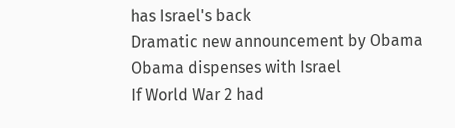has Israel's back
Dramatic new announcement by Obama
Obama dispenses with Israel
If World War 2 had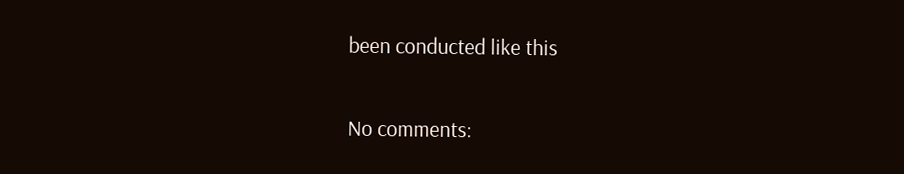been conducted like this

No comments: